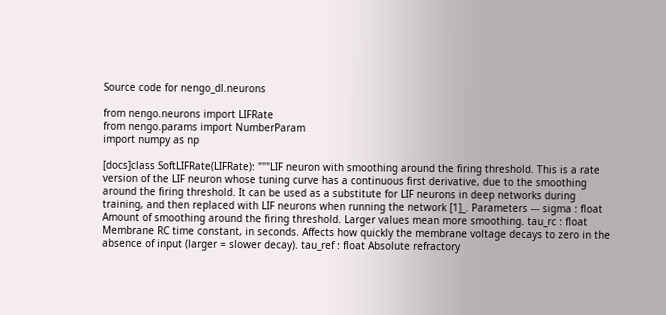Source code for nengo_dl.neurons

from nengo.neurons import LIFRate
from nengo.params import NumberParam
import numpy as np

[docs]class SoftLIFRate(LIFRate): """LIF neuron with smoothing around the firing threshold. This is a rate version of the LIF neuron whose tuning curve has a continuous first derivative, due to the smoothing around the firing threshold. It can be used as a substitute for LIF neurons in deep networks during training, and then replaced with LIF neurons when running the network [1]_. Parameters --- sigma : float Amount of smoothing around the firing threshold. Larger values mean more smoothing. tau_rc : float Membrane RC time constant, in seconds. Affects how quickly the membrane voltage decays to zero in the absence of input (larger = slower decay). tau_ref : float Absolute refractory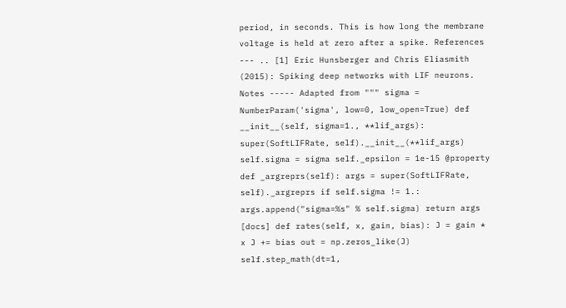period, in seconds. This is how long the membrane voltage is held at zero after a spike. References --- .. [1] Eric Hunsberger and Chris Eliasmith (2015): Spiking deep networks with LIF neurons. Notes ----- Adapted from """ sigma = NumberParam('sigma', low=0, low_open=True) def __init__(self, sigma=1., **lif_args): super(SoftLIFRate, self).__init__(**lif_args) self.sigma = sigma self._epsilon = 1e-15 @property def _argreprs(self): args = super(SoftLIFRate, self)._argreprs if self.sigma != 1.: args.append("sigma=%s" % self.sigma) return args
[docs] def rates(self, x, gain, bias): J = gain * x J += bias out = np.zeros_like(J) self.step_math(dt=1,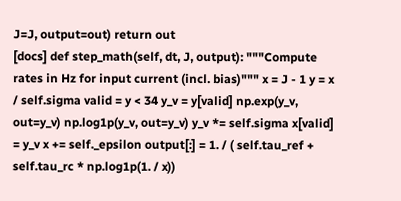J=J, output=out) return out
[docs] def step_math(self, dt, J, output): """Compute rates in Hz for input current (incl. bias)""" x = J - 1 y = x / self.sigma valid = y < 34 y_v = y[valid] np.exp(y_v, out=y_v) np.log1p(y_v, out=y_v) y_v *= self.sigma x[valid] = y_v x += self._epsilon output[:] = 1. / ( self.tau_ref + self.tau_rc * np.log1p(1. / x))